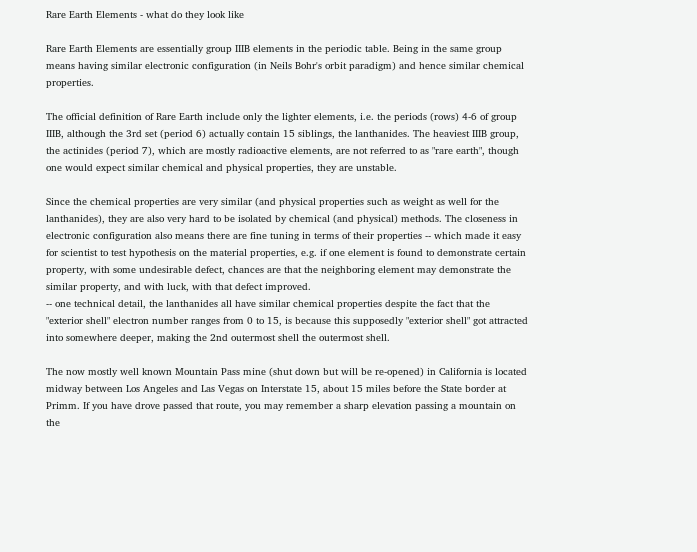Rare Earth Elements - what do they look like

Rare Earth Elements are essentially group IIIB elements in the periodic table. Being in the same group means having similar electronic configuration (in Neils Bohr's orbit paradigm) and hence similar chemical properties.

The official definition of Rare Earth include only the lighter elements, i.e. the periods (rows) 4-6 of group IIIB, although the 3rd set (period 6) actually contain 15 siblings, the lanthanides. The heaviest IIIB group, the actinides (period 7), which are mostly radioactive elements, are not referred to as "rare earth", though one would expect similar chemical and physical properties, they are unstable.

Since the chemical properties are very similar (and physical properties such as weight as well for the lanthanides), they are also very hard to be isolated by chemical (and physical) methods. The closeness in electronic configuration also means there are fine tuning in terms of their properties -- which made it easy for scientist to test hypothesis on the material properties, e.g. if one element is found to demonstrate certain property, with some undesirable defect, chances are that the neighboring element may demonstrate the similar property, and with luck, with that defect improved.
-- one technical detail, the lanthanides all have similar chemical properties despite the fact that the "exterior shell" electron number ranges from 0 to 15, is because this supposedly "exterior shell" got attracted into somewhere deeper, making the 2nd outermost shell the outermost shell.

The now mostly well known Mountain Pass mine (shut down but will be re-opened) in California is located midway between Los Angeles and Las Vegas on Interstate 15, about 15 miles before the State border at Primm. If you have drove passed that route, you may remember a sharp elevation passing a mountain on the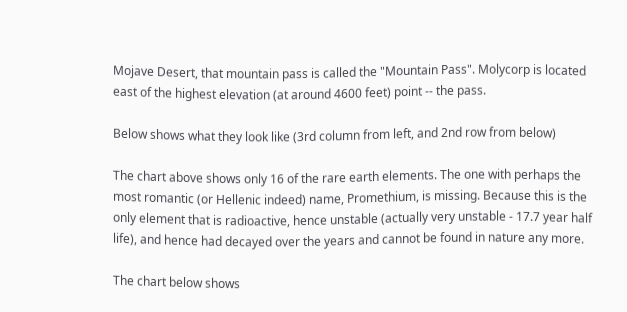Mojave Desert, that mountain pass is called the "Mountain Pass". Molycorp is located east of the highest elevation (at around 4600 feet) point -- the pass.

Below shows what they look like (3rd column from left, and 2nd row from below)

The chart above shows only 16 of the rare earth elements. The one with perhaps the most romantic (or Hellenic indeed) name, Promethium, is missing. Because this is the only element that is radioactive, hence unstable (actually very unstable - 17.7 year half life), and hence had decayed over the years and cannot be found in nature any more.

The chart below shows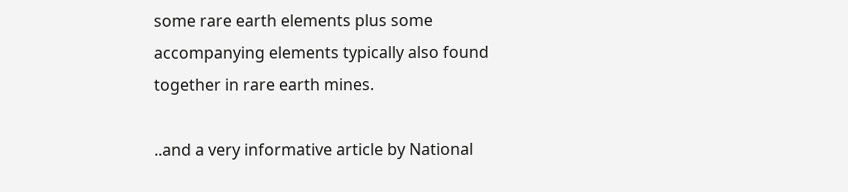some rare earth elements plus some accompanying elements typically also found together in rare earth mines.

..and a very informative article by National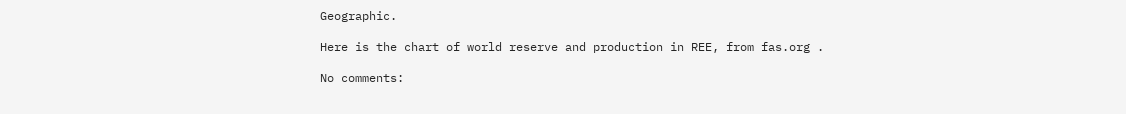Geographic.

Here is the chart of world reserve and production in REE, from fas.org .

No comments: